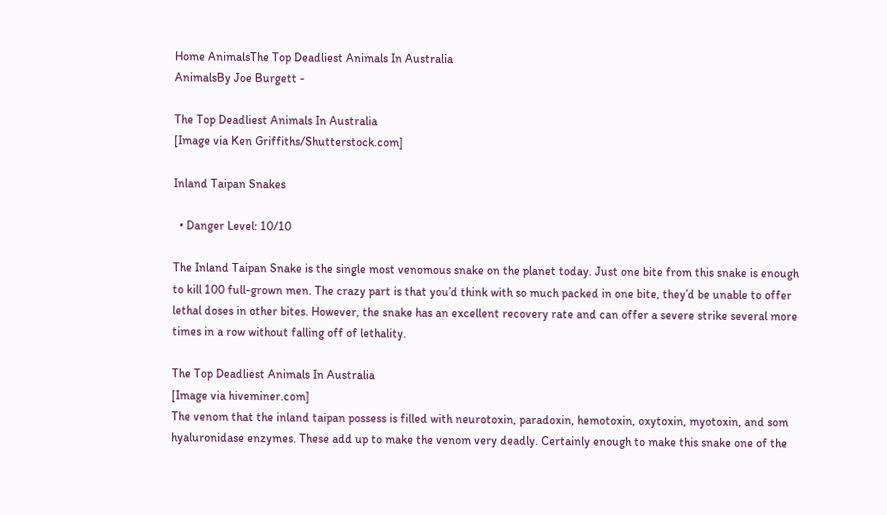Home AnimalsThe Top Deadliest Animals In Australia
AnimalsBy Joe Burgett -

The Top Deadliest Animals In Australia
[Image via Ken Griffiths/Shutterstock.com]

Inland Taipan Snakes

  • Danger Level: 10/10

The Inland Taipan Snake is the single most venomous snake on the planet today. Just one bite from this snake is enough to kill 100 full-grown men. The crazy part is that you’d think with so much packed in one bite, they’d be unable to offer lethal doses in other bites. However, the snake has an excellent recovery rate and can offer a severe strike several more times in a row without falling off of lethality.

The Top Deadliest Animals In Australia
[Image via hiveminer.com]
The venom that the inland taipan possess is filled with neurotoxin, paradoxin, hemotoxin, oxytoxin, myotoxin, and som hyaluronidase enzymes. These add up to make the venom very deadly. Certainly enough to make this snake one of the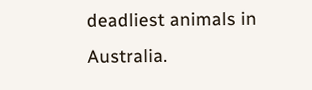deadliest animals in Australia.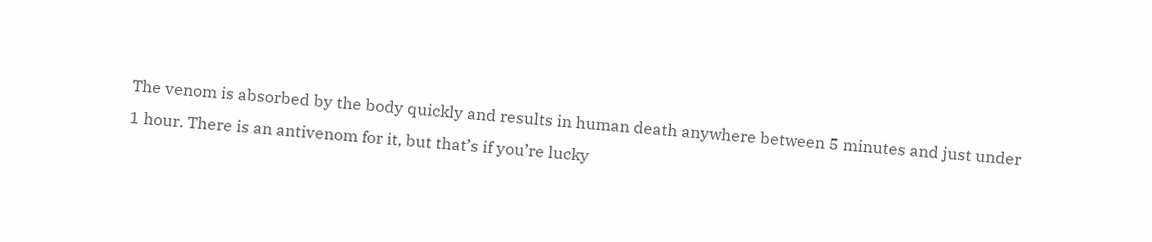The venom is absorbed by the body quickly and results in human death anywhere between 5 minutes and just under 1 hour. There is an antivenom for it, but that’s if you’re lucky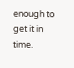enough to get it in time.